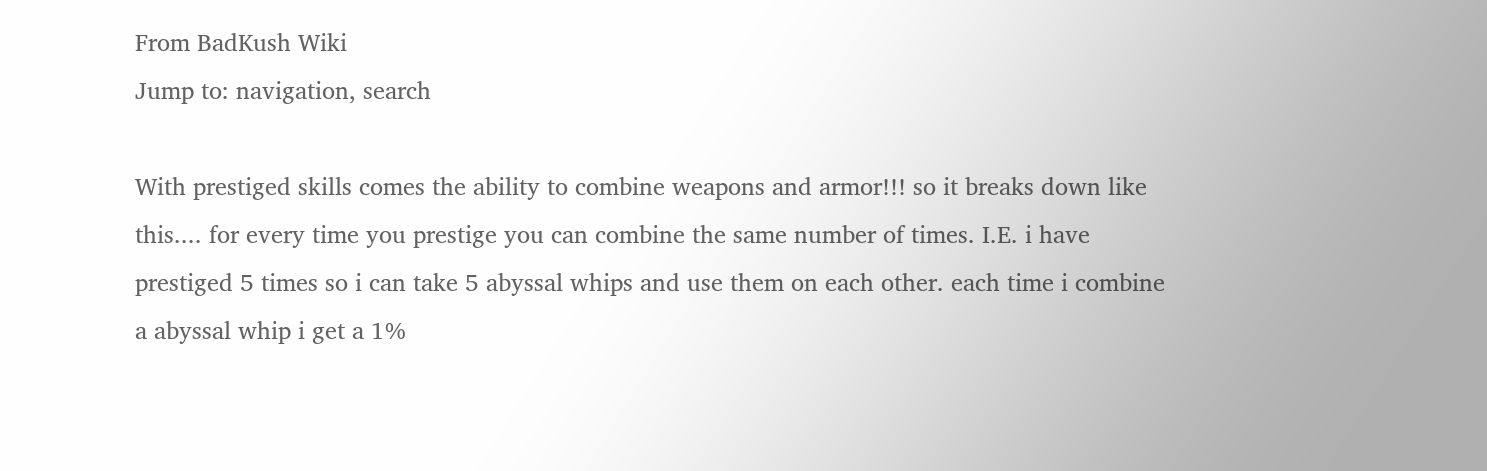From BadKush Wiki
Jump to: navigation, search

With prestiged skills comes the ability to combine weapons and armor!!! so it breaks down like this.... for every time you prestige you can combine the same number of times. I.E. i have prestiged 5 times so i can take 5 abyssal whips and use them on each other. each time i combine a abyssal whip i get a 1%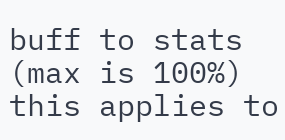buff to stats (max is 100%) this applies to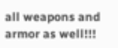all weapons and armor as well!!!